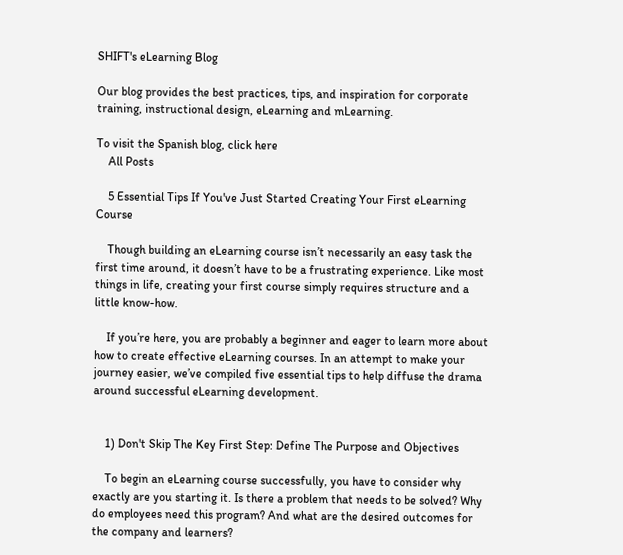SHIFT's eLearning Blog

Our blog provides the best practices, tips, and inspiration for corporate training, instructional design, eLearning and mLearning.

To visit the Spanish blog, click here
    All Posts

    5 Essential Tips If You've Just Started Creating Your First eLearning Course

    Though building an eLearning course isn’t necessarily an easy task the first time around, it doesn’t have to be a frustrating experience. Like most things in life, creating your first course simply requires structure and a little know-how.

    If you’re here, you are probably a beginner and eager to learn more about how to create effective eLearning courses. In an attempt to make your journey easier, we’ve compiled five essential tips to help diffuse the drama around successful eLearning development.


    1) Don't Skip The Key First Step: Define The Purpose and Objectives

    To begin an eLearning course successfully, you have to consider why exactly are you starting it. Is there a problem that needs to be solved? Why do employees need this program? And what are the desired outcomes for the company and learners?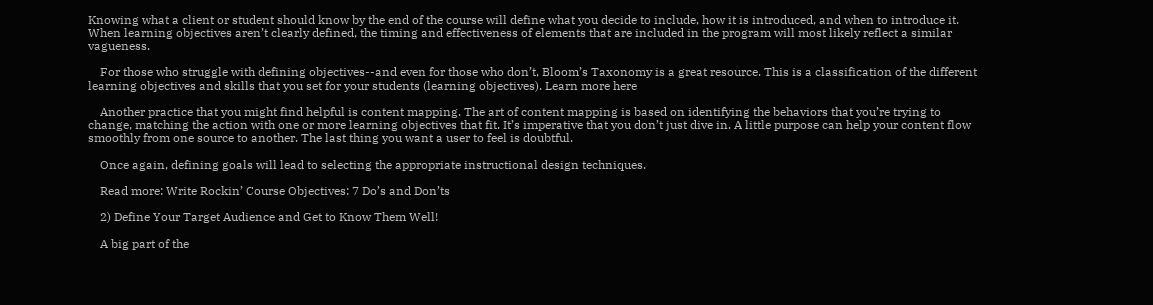Knowing what a client or student should know by the end of the course will define what you decide to include, how it is introduced, and when to introduce it. When learning objectives aren’t clearly defined, the timing and effectiveness of elements that are included in the program will most likely reflect a similar vagueness.

    For those who struggle with defining objectives--and even for those who don’t, Bloom’s Taxonomy is a great resource. This is a classification of the different learning objectives and skills that you set for your students (learning objectives). Learn more here

    Another practice that you might find helpful is content mapping. The art of content mapping is based on identifying the behaviors that you’re trying to change, matching the action with one or more learning objectives that fit. It’s imperative that you don’t just dive in. A little purpose can help your content flow smoothly from one source to another. The last thing you want a user to feel is doubtful.

    Once again, defining goals will lead to selecting the appropriate instructional design techniques.

    Read more: Write Rockin’ Course Objectives: 7 Do’s and Don’ts

    2) Define Your Target Audience and Get to Know Them Well!

    A big part of the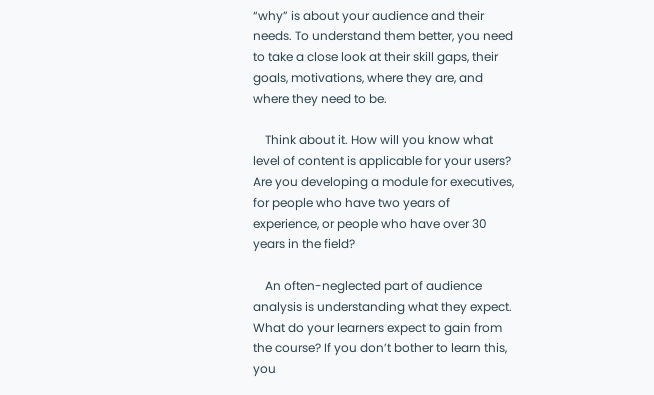“why” is about your audience and their needs. To understand them better, you need to take a close look at their skill gaps, their goals, motivations, where they are, and where they need to be.

    Think about it. How will you know what level of content is applicable for your users? Are you developing a module for executives, for people who have two years of experience, or people who have over 30 years in the field?

    An often-neglected part of audience analysis is understanding what they expect. What do your learners expect to gain from the course? If you don’t bother to learn this, you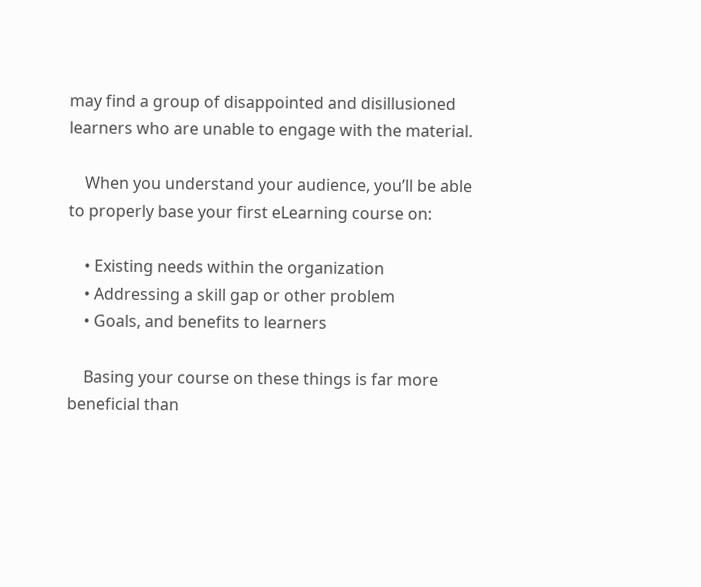may find a group of disappointed and disillusioned learners who are unable to engage with the material.

    When you understand your audience, you’ll be able to properly base your first eLearning course on:

    • Existing needs within the organization
    • Addressing a skill gap or other problem
    • Goals, and benefits to learners

    Basing your course on these things is far more beneficial than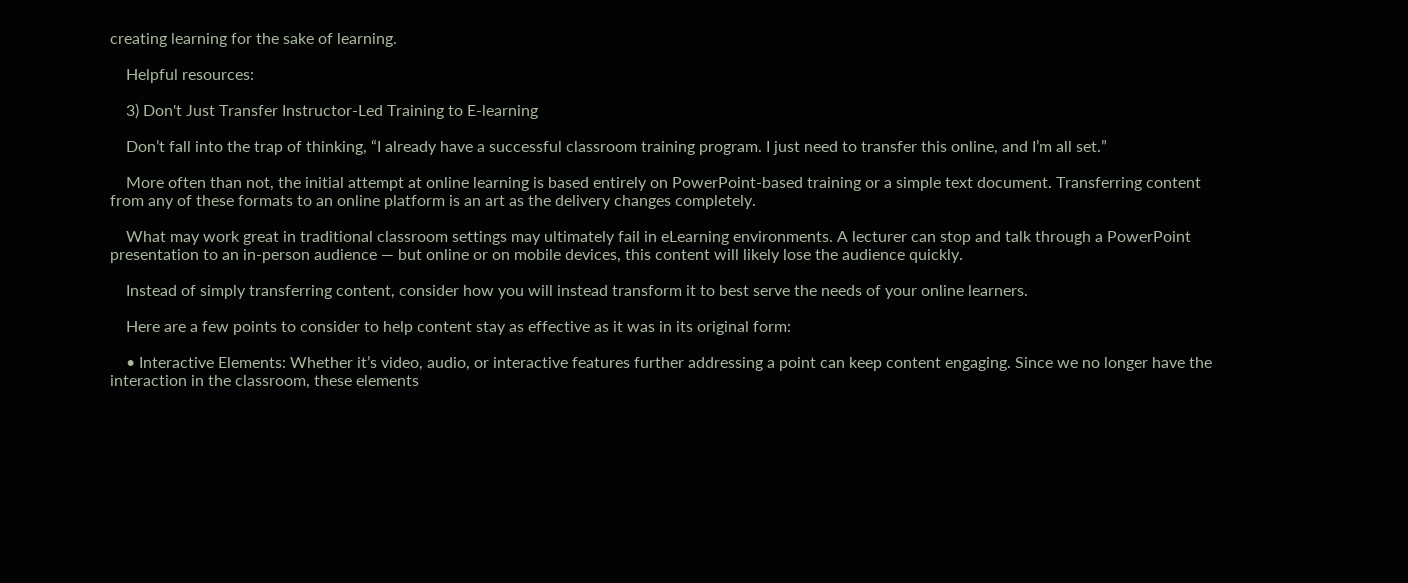creating learning for the sake of learning.

    Helpful resources:

    3) Don't Just Transfer Instructor-Led Training to E-learning

    Don’t fall into the trap of thinking, “I already have a successful classroom training program. I just need to transfer this online, and I’m all set.”

    More often than not, the initial attempt at online learning is based entirely on PowerPoint-based training or a simple text document. Transferring content from any of these formats to an online platform is an art as the delivery changes completely.

    What may work great in traditional classroom settings may ultimately fail in eLearning environments. A lecturer can stop and talk through a PowerPoint presentation to an in-person audience — but online or on mobile devices, this content will likely lose the audience quickly.

    Instead of simply transferring content, consider how you will instead transform it to best serve the needs of your online learners.

    Here are a few points to consider to help content stay as effective as it was in its original form:

    • Interactive Elements: Whether it’s video, audio, or interactive features further addressing a point can keep content engaging. Since we no longer have the interaction in the classroom, these elements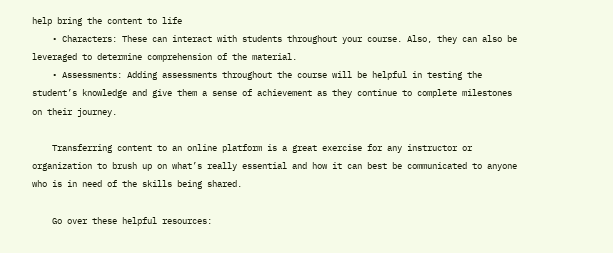help bring the content to life
    • Characters: These can interact with students throughout your course. Also, they can also be leveraged to determine comprehension of the material.
    • Assessments: Adding assessments throughout the course will be helpful in testing the student’s knowledge and give them a sense of achievement as they continue to complete milestones on their journey.

    Transferring content to an online platform is a great exercise for any instructor or organization to brush up on what’s really essential and how it can best be communicated to anyone who is in need of the skills being shared.

    Go over these helpful resources: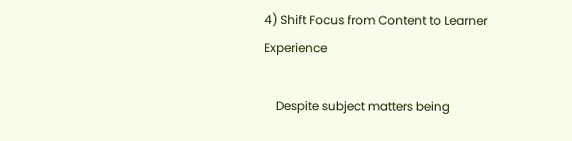4) Shift Focus from Content to Learner Experience

    Despite subject matters being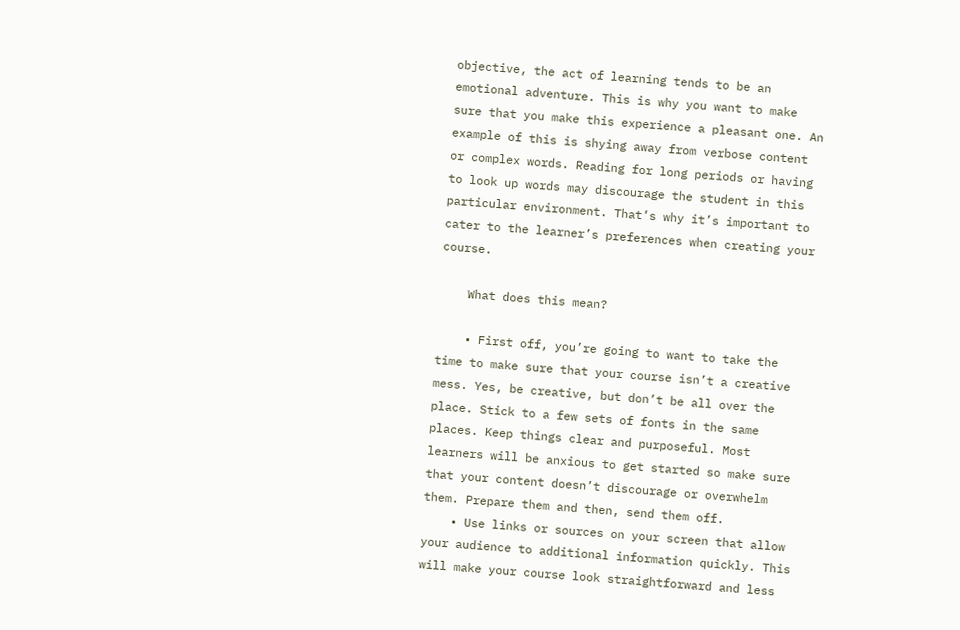objective, the act of learning tends to be an emotional adventure. This is why you want to make sure that you make this experience a pleasant one. An example of this is shying away from verbose content or complex words. Reading for long periods or having to look up words may discourage the student in this particular environment. That’s why it’s important to cater to the learner’s preferences when creating your course.

    What does this mean?

    • First off, you’re going to want to take the time to make sure that your course isn’t a creative mess. Yes, be creative, but don’t be all over the place. Stick to a few sets of fonts in the same places. Keep things clear and purposeful. Most learners will be anxious to get started so make sure that your content doesn’t discourage or overwhelm them. Prepare them and then, send them off.
    • Use links or sources on your screen that allow your audience to additional information quickly. This will make your course look straightforward and less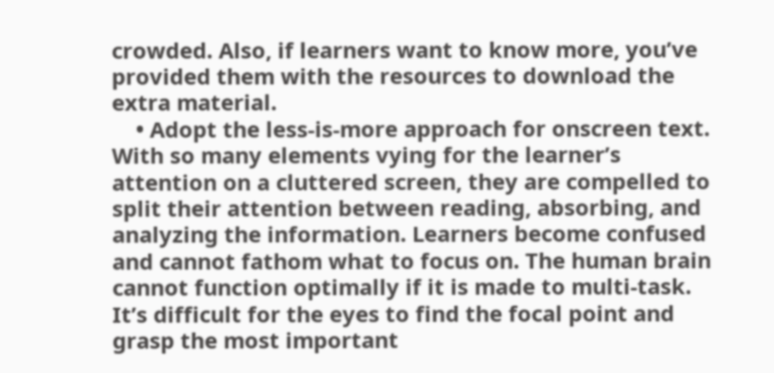crowded. Also, if learners want to know more, you’ve provided them with the resources to download the extra material.
    • Adopt the less-is-more approach for onscreen text. With so many elements vying for the learner’s attention on a cluttered screen, they are compelled to split their attention between reading, absorbing, and analyzing the information. Learners become confused and cannot fathom what to focus on. The human brain cannot function optimally if it is made to multi-task. It’s difficult for the eyes to find the focal point and grasp the most important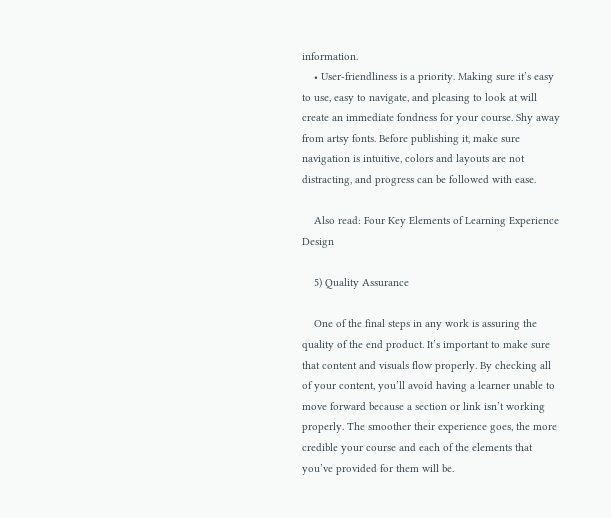information.
    • User-friendliness is a priority. Making sure it’s easy to use, easy to navigate, and pleasing to look at will create an immediate fondness for your course. Shy away from artsy fonts. Before publishing it, make sure navigation is intuitive, colors and layouts are not distracting, and progress can be followed with ease.

    Also read: Four Key Elements of Learning Experience Design

    5) Quality Assurance

    One of the final steps in any work is assuring the quality of the end product. It’s important to make sure that content and visuals flow properly. By checking all of your content, you’ll avoid having a learner unable to move forward because a section or link isn’t working properly. The smoother their experience goes, the more credible your course and each of the elements that you’ve provided for them will be.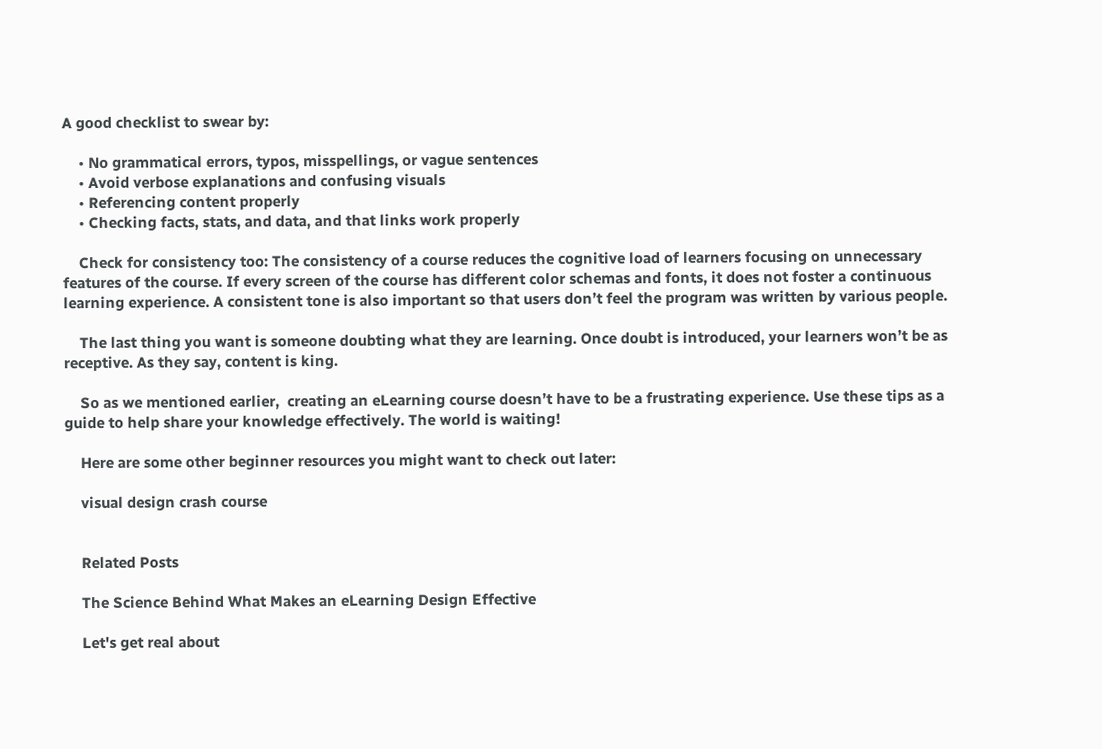A good checklist to swear by:

    • No grammatical errors, typos, misspellings, or vague sentences
    • Avoid verbose explanations and confusing visuals
    • Referencing content properly
    • Checking facts, stats, and data, and that links work properly

    Check for consistency too: The consistency of a course reduces the cognitive load of learners focusing on unnecessary features of the course. If every screen of the course has different color schemas and fonts, it does not foster a continuous learning experience. A consistent tone is also important so that users don’t feel the program was written by various people.

    The last thing you want is someone doubting what they are learning. Once doubt is introduced, your learners won’t be as receptive. As they say, content is king.

    So as we mentioned earlier,  creating an eLearning course doesn’t have to be a frustrating experience. Use these tips as a guide to help share your knowledge effectively. The world is waiting!

    Here are some other beginner resources you might want to check out later:

    visual design crash course


    Related Posts

    The Science Behind What Makes an eLearning Design Effective

    Let's get real about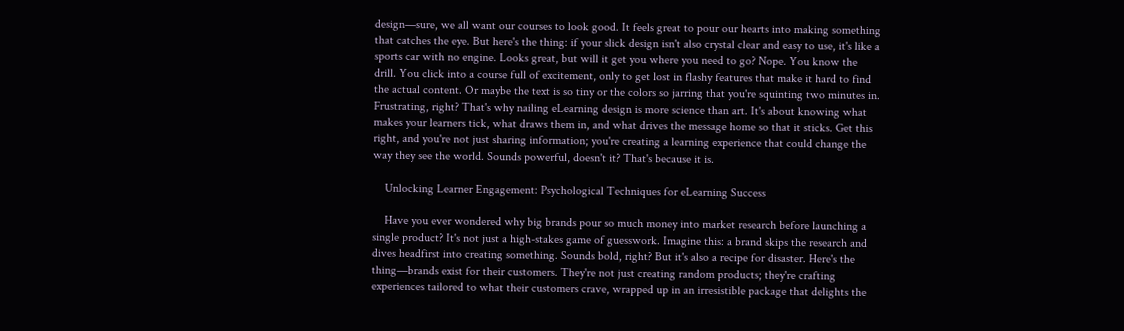design—sure, we all want our courses to look good. It feels great to pour our hearts into making something that catches the eye. But here's the thing: if your slick design isn't also crystal clear and easy to use, it's like a sports car with no engine. Looks great, but will it get you where you need to go? Nope. You know the drill. You click into a course full of excitement, only to get lost in flashy features that make it hard to find the actual content. Or maybe the text is so tiny or the colors so jarring that you're squinting two minutes in. Frustrating, right? That's why nailing eLearning design is more science than art. It's about knowing what makes your learners tick, what draws them in, and what drives the message home so that it sticks. Get this right, and you're not just sharing information; you're creating a learning experience that could change the way they see the world. Sounds powerful, doesn't it? That's because it is.

    Unlocking Learner Engagement: Psychological Techniques for eLearning Success

    Have you ever wondered why big brands pour so much money into market research before launching a single product? It's not just a high-stakes game of guesswork. Imagine this: a brand skips the research and dives headfirst into creating something. Sounds bold, right? But it's also a recipe for disaster. Here's the thing—brands exist for their customers. They're not just creating random products; they're crafting experiences tailored to what their customers crave, wrapped up in an irresistible package that delights the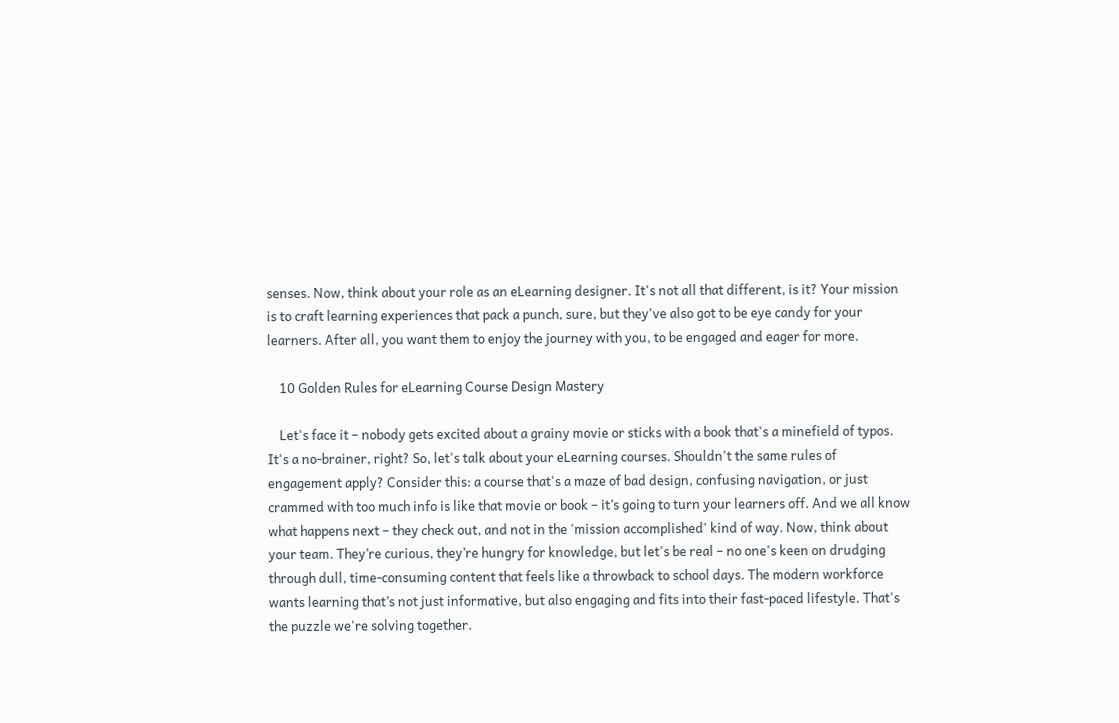senses. Now, think about your role as an eLearning designer. It's not all that different, is it? Your mission is to craft learning experiences that pack a punch, sure, but they've also got to be eye candy for your learners. After all, you want them to enjoy the journey with you, to be engaged and eager for more.

    10 Golden Rules for eLearning Course Design Mastery

    Let's face it – nobody gets excited about a grainy movie or sticks with a book that's a minefield of typos. It's a no-brainer, right? So, let's talk about your eLearning courses. Shouldn't the same rules of engagement apply? Consider this: a course that's a maze of bad design, confusing navigation, or just crammed with too much info is like that movie or book – it’s going to turn your learners off. And we all know what happens next – they check out, and not in the 'mission accomplished' kind of way. Now, think about your team. They’re curious, they’re hungry for knowledge, but let's be real – no one's keen on drudging through dull, time-consuming content that feels like a throwback to school days. The modern workforce wants learning that’s not just informative, but also engaging and fits into their fast-paced lifestyle. That's the puzzle we're solving together.